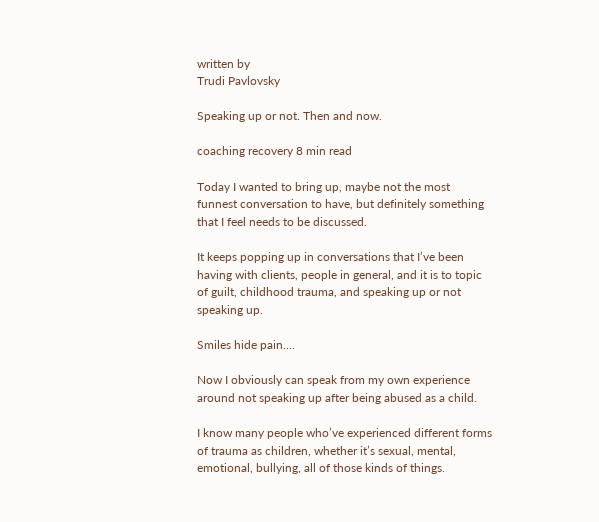written by
Trudi Pavlovsky

Speaking up or not. Then and now.

coaching recovery 8 min read

Today I wanted to bring up, maybe not the most funnest conversation to have, but definitely something that I feel needs to be discussed.

It keeps popping up in conversations that I’ve been having with clients, people in general, and it is to topic of guilt, childhood trauma, and speaking up or not speaking up.

Smiles hide pain....

Now I obviously can speak from my own experience around not speaking up after being abused as a child.

I know many people who’ve experienced different forms of trauma as children, whether it’s sexual, mental, emotional, bullying, all of those kinds of things.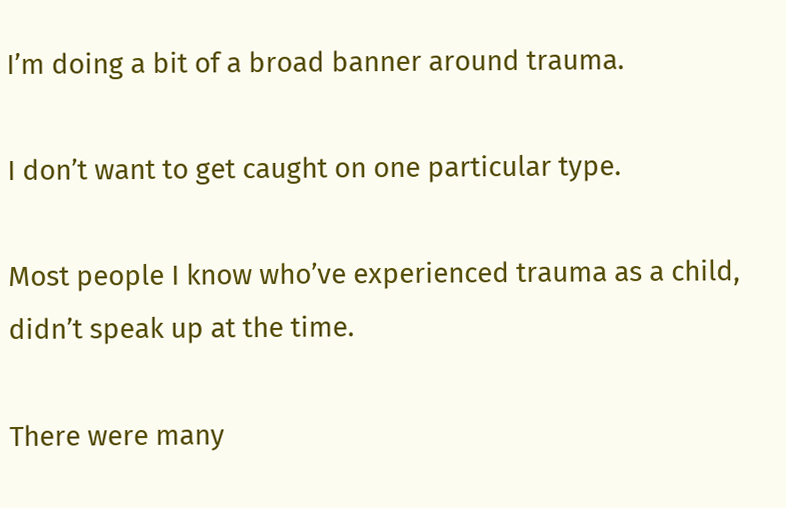I’m doing a bit of a broad banner around trauma.

I don’t want to get caught on one particular type.

Most people I know who’ve experienced trauma as a child, didn’t speak up at the time.

There were many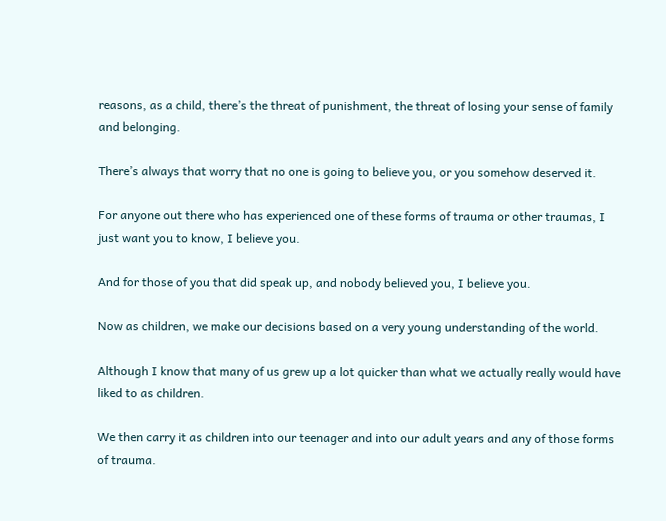reasons, as a child, there’s the threat of punishment, the threat of losing your sense of family and belonging.

There’s always that worry that no one is going to believe you, or you somehow deserved it.

For anyone out there who has experienced one of these forms of trauma or other traumas, I just want you to know, I believe you.

And for those of you that did speak up, and nobody believed you, I believe you.

Now as children, we make our decisions based on a very young understanding of the world.

Although I know that many of us grew up a lot quicker than what we actually really would have liked to as children.

We then carry it as children into our teenager and into our adult years and any of those forms of trauma.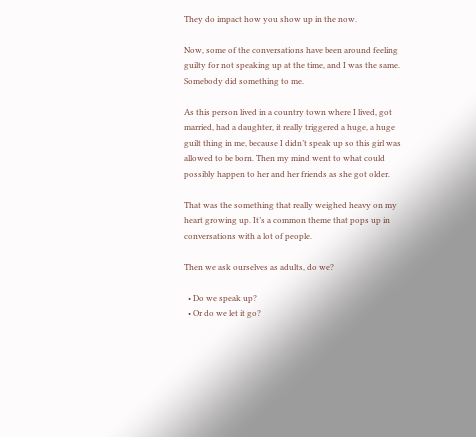They do impact how you show up in the now.

Now, some of the conversations have been around feeling guilty for not speaking up at the time, and I was the same. Somebody did something to me.

As this person lived in a country town where I lived, got married, had a daughter, it really triggered a huge, a huge guilt thing in me, because I didn’t speak up so this girl was allowed to be born. Then my mind went to what could possibly happen to her and her friends as she got older.

That was the something that really weighed heavy on my heart growing up. It’s a common theme that pops up in conversations with a lot of people.

Then we ask ourselves as adults, do we?

  • Do we speak up?
  • Or do we let it go?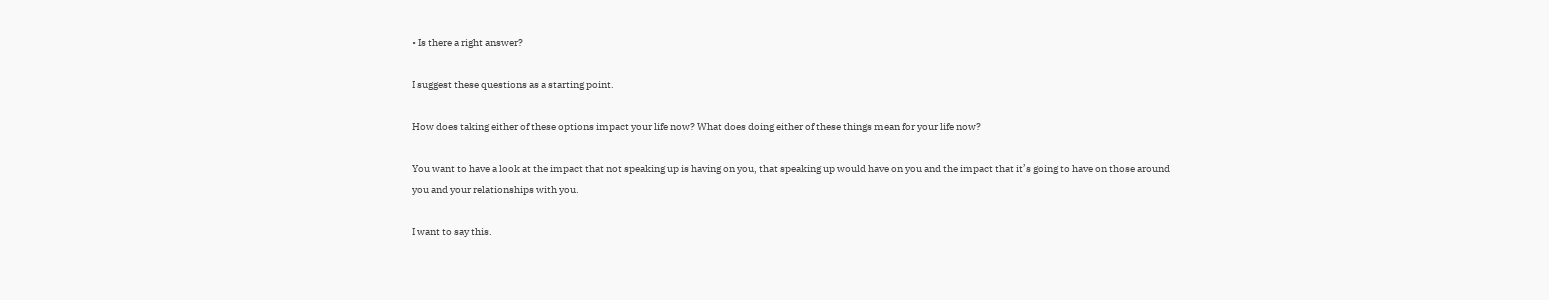• Is there a right answer?

I suggest these questions as a starting point.

How does taking either of these options impact your life now? What does doing either of these things mean for your life now?

You want to have a look at the impact that not speaking up is having on you, that speaking up would have on you and the impact that it’s going to have on those around you and your relationships with you.

I want to say this.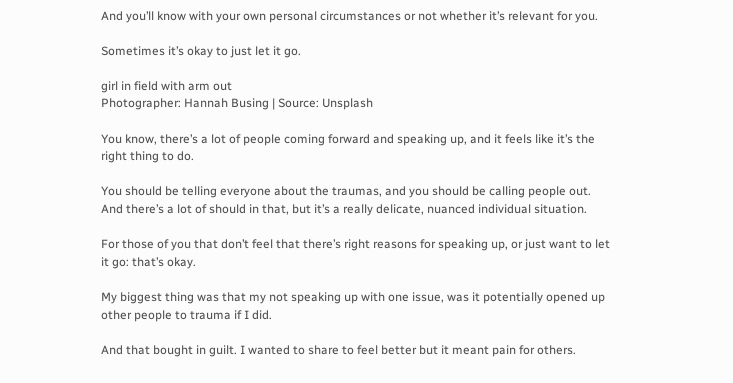And you’ll know with your own personal circumstances or not whether it’s relevant for you.

Sometimes it’s okay to just let it go.

girl in field with arm out
Photographer: Hannah Busing | Source: Unsplash

You know, there’s a lot of people coming forward and speaking up, and it feels like it’s the right thing to do.

You should be telling everyone about the traumas, and you should be calling people out. And there’s a lot of should in that, but it’s a really delicate, nuanced individual situation.

For those of you that don’t feel that there’s right reasons for speaking up, or just want to let it go: that’s okay.

My biggest thing was that my not speaking up with one issue, was it potentially opened up other people to trauma if I did.

And that bought in guilt. I wanted to share to feel better but it meant pain for others.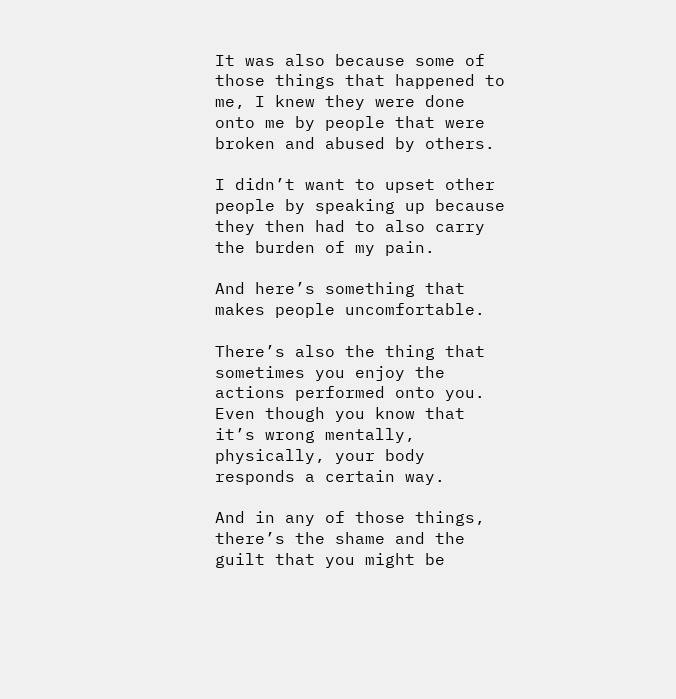It was also because some of those things that happened to me, I knew they were done onto me by people that were broken and abused by others.

I didn’t want to upset other people by speaking up because they then had to also carry the burden of my pain.

And here’s something that makes people uncomfortable.

There’s also the thing that sometimes you enjoy the actions performed onto you. Even though you know that it’s wrong mentally, physically, your body responds a certain way.

And in any of those things, there’s the shame and the guilt that you might be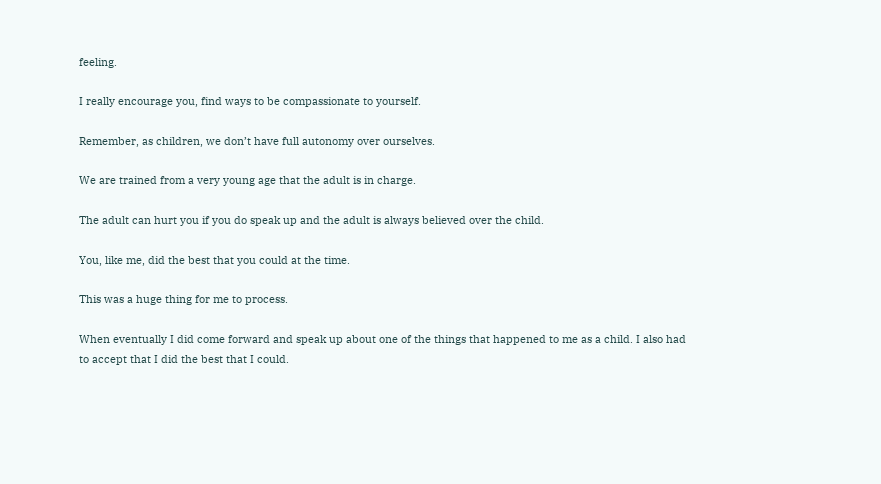feeling.

I really encourage you, find ways to be compassionate to yourself.

Remember, as children, we don’t have full autonomy over ourselves.

We are trained from a very young age that the adult is in charge.

The adult can hurt you if you do speak up and the adult is always believed over the child.

You, like me, did the best that you could at the time.

This was a huge thing for me to process.

When eventually I did come forward and speak up about one of the things that happened to me as a child. I also had to accept that I did the best that I could.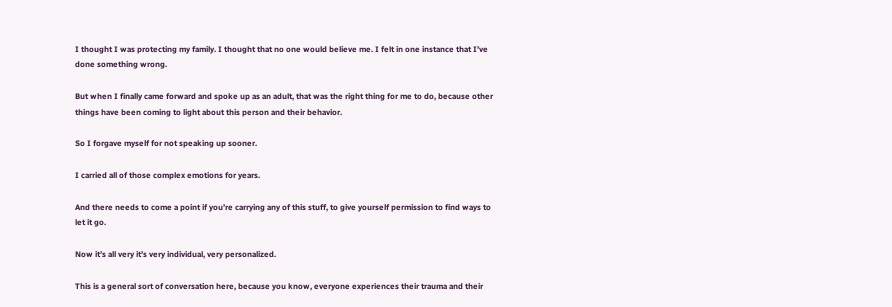I thought I was protecting my family. I thought that no one would believe me. I felt in one instance that I’ve done something wrong.

But when I finally came forward and spoke up as an adult, that was the right thing for me to do, because other things have been coming to light about this person and their behavior.

So I forgave myself for not speaking up sooner.

I carried all of those complex emotions for years.

And there needs to come a point if you’re carrying any of this stuff, to give yourself permission to find ways to let it go.

Now it’s all very it’s very individual, very personalized.

This is a general sort of conversation here, because you know, everyone experiences their trauma and their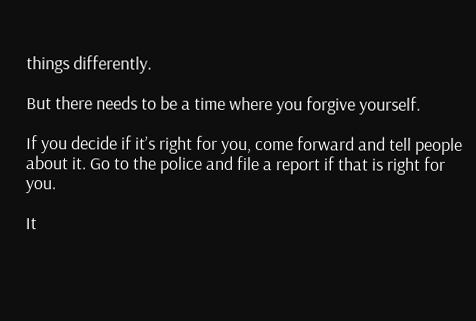things differently.

But there needs to be a time where you forgive yourself.

If you decide if it’s right for you, come forward and tell people about it. Go to the police and file a report if that is right for you.

It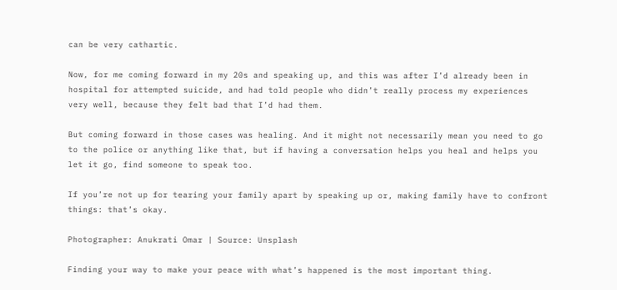can be very cathartic.

Now, for me coming forward in my 20s and speaking up, and this was after I’d already been in hospital for attempted suicide, and had told people who didn’t really process my experiences very well, because they felt bad that I’d had them.

But coming forward in those cases was healing. And it might not necessarily mean you need to go to the police or anything like that, but if having a conversation helps you heal and helps you let it go, find someone to speak too.

If you’re not up for tearing your family apart by speaking up or, making family have to confront things: that’s okay.

Photographer: Anukrati Omar | Source: Unsplash

Finding your way to make your peace with what’s happened is the most important thing.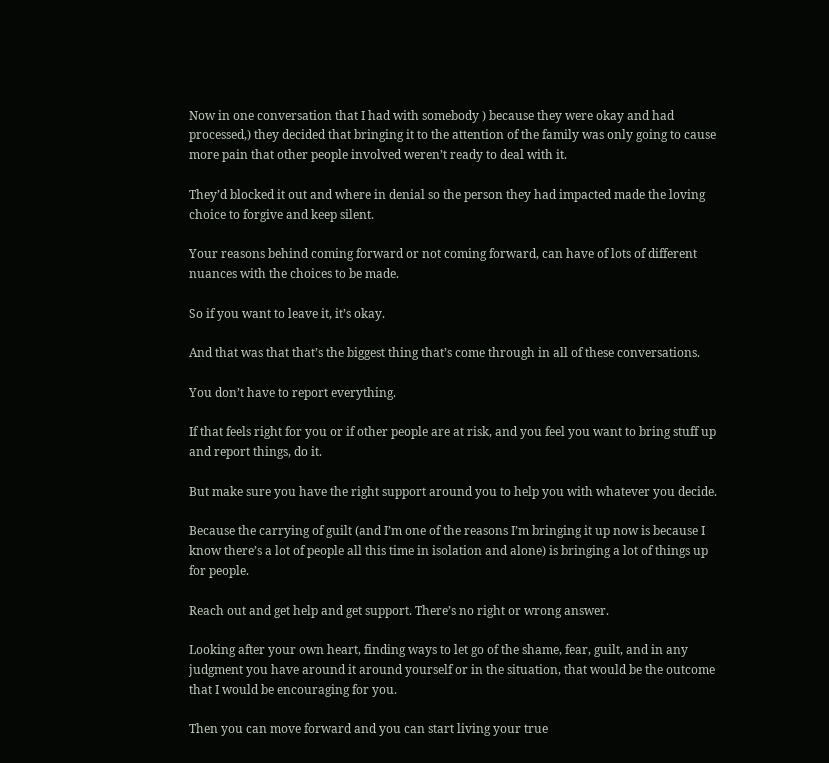Now in one conversation that I had with somebody ) because they were okay and had processed,) they decided that bringing it to the attention of the family was only going to cause more pain that other people involved weren’t ready to deal with it.

They’d blocked it out and where in denial so the person they had impacted made the loving choice to forgive and keep silent.

Your reasons behind coming forward or not coming forward, can have of lots of different nuances with the choices to be made.

So if you want to leave it, it’s okay.

And that was that that’s the biggest thing that’s come through in all of these conversations.

You don’t have to report everything.

If that feels right for you or if other people are at risk, and you feel you want to bring stuff up and report things, do it.

But make sure you have the right support around you to help you with whatever you decide.

Because the carrying of guilt (and I’m one of the reasons I’m bringing it up now is because I know there’s a lot of people all this time in isolation and alone) is bringing a lot of things up for people.

Reach out and get help and get support. There’s no right or wrong answer.

Looking after your own heart, finding ways to let go of the shame, fear, guilt, and in any judgment you have around it around yourself or in the situation, that would be the outcome that I would be encouraging for you.

Then you can move forward and you can start living your true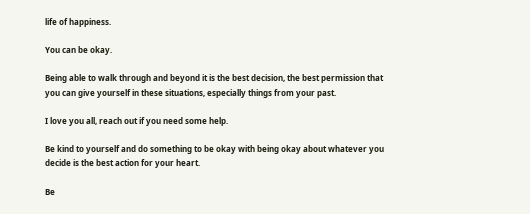life of happiness.

You can be okay.

Being able to walk through and beyond it is the best decision, the best permission that you can give yourself in these situations, especially things from your past.

I love you all, reach out if you need some help.

Be kind to yourself and do something to be okay with being okay about whatever you decide is the best action for your heart.

Be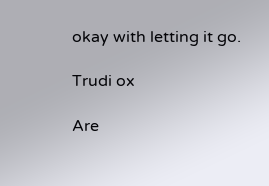okay with letting it go.

Trudi ox

Are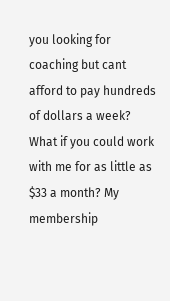you looking for coaching but cant afford to pay hundreds of dollars a week? What if you could work with me for as little as $33 a month? My membership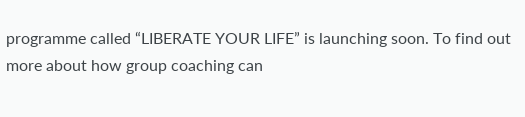programme called “LIBERATE YOUR LIFE” is launching soon. To find out more about how group coaching can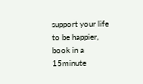support your life to be happier, book in a 15minute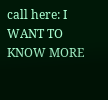call here: I WANT TO KNOW MORE